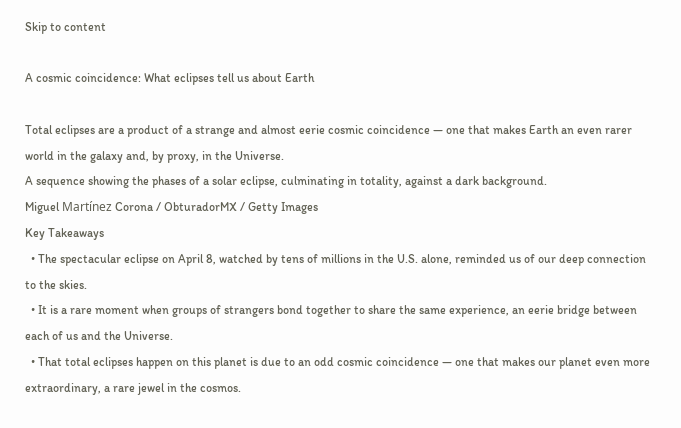Skip to content

A cosmic coincidence: What eclipses tell us about Earth

Total eclipses are a product of a strange and almost eerie cosmic coincidence — one that makes Earth an even rarer world in the galaxy and, by proxy, in the Universe.
A sequence showing the phases of a solar eclipse, culminating in totality, against a dark background.
Miguel Martínez Corona / ObturadorMX / Getty Images
Key Takeaways
  • The spectacular eclipse on April 8, watched by tens of millions in the U.S. alone, reminded us of our deep connection to the skies.
  • It is a rare moment when groups of strangers bond together to share the same experience, an eerie bridge between each of us and the Universe.
  • That total eclipses happen on this planet is due to an odd cosmic coincidence — one that makes our planet even more extraordinary, a rare jewel in the cosmos.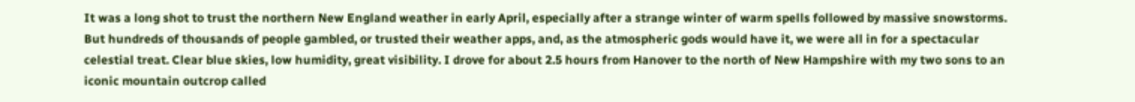It was a long shot to trust the northern New England weather in early April, especially after a strange winter of warm spells followed by massive snowstorms. But hundreds of thousands of people gambled, or trusted their weather apps, and, as the atmospheric gods would have it, we were all in for a spectacular celestial treat. Clear blue skies, low humidity, great visibility. I drove for about 2.5 hours from Hanover to the north of New Hampshire with my two sons to an iconic mountain outcrop called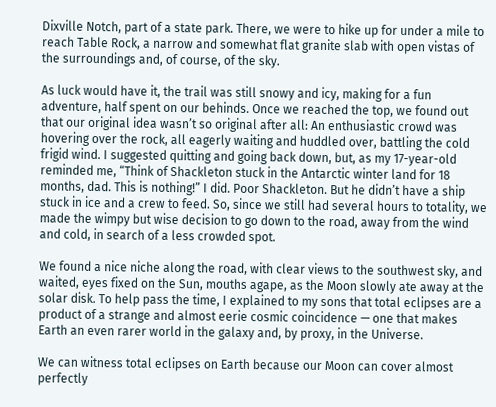Dixville Notch, part of a state park. There, we were to hike up for under a mile to reach Table Rock, a narrow and somewhat flat granite slab with open vistas of the surroundings and, of course, of the sky.

As luck would have it, the trail was still snowy and icy, making for a fun adventure, half spent on our behinds. Once we reached the top, we found out that our original idea wasn’t so original after all: An enthusiastic crowd was hovering over the rock, all eagerly waiting and huddled over, battling the cold frigid wind. I suggested quitting and going back down, but, as my 17-year-old reminded me, “Think of Shackleton stuck in the Antarctic winter land for 18 months, dad. This is nothing!” I did. Poor Shackleton. But he didn’t have a ship stuck in ice and a crew to feed. So, since we still had several hours to totality, we made the wimpy but wise decision to go down to the road, away from the wind and cold, in search of a less crowded spot.

We found a nice niche along the road, with clear views to the southwest sky, and waited, eyes fixed on the Sun, mouths agape, as the Moon slowly ate away at the solar disk. To help pass the time, I explained to my sons that total eclipses are a product of a strange and almost eerie cosmic coincidence — one that makes Earth an even rarer world in the galaxy and, by proxy, in the Universe.

We can witness total eclipses on Earth because our Moon can cover almost perfectly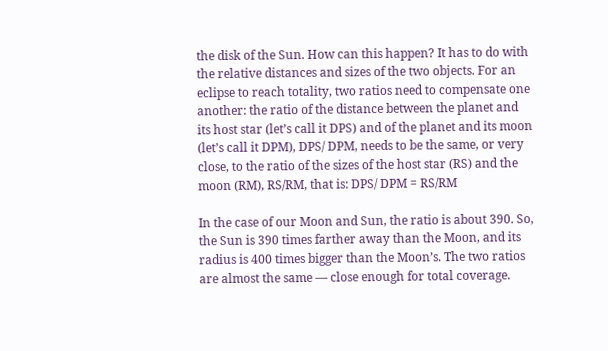the disk of the Sun. How can this happen? It has to do with the relative distances and sizes of the two objects. For an eclipse to reach totality, two ratios need to compensate one another: the ratio of the distance between the planet and its host star (let’s call it DPS) and of the planet and its moon (let’s call it DPM), DPS/ DPM, needs to be the same, or very close, to the ratio of the sizes of the host star (RS) and the moon (RM), RS/RM, that is: DPS/ DPM = RS/RM

In the case of our Moon and Sun, the ratio is about 390. So, the Sun is 390 times farther away than the Moon, and its radius is 400 times bigger than the Moon’s. The two ratios are almost the same — close enough for total coverage.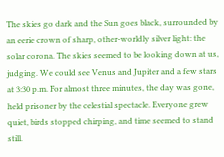The skies go dark and the Sun goes black, surrounded by an eerie crown of sharp, other-worldly silver light: the solar corona. The skies seemed to be looking down at us, judging. We could see Venus and Jupiter and a few stars at 3:30 p.m. For almost three minutes, the day was gone, held prisoner by the celestial spectacle. Everyone grew quiet, birds stopped chirping, and time seemed to stand still.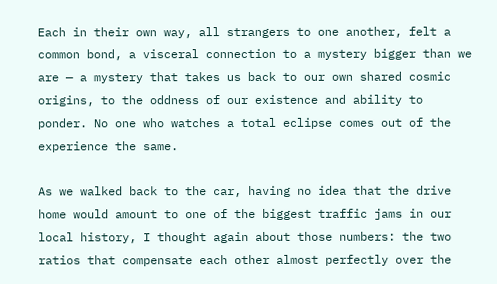Each in their own way, all strangers to one another, felt a common bond, a visceral connection to a mystery bigger than we are — a mystery that takes us back to our own shared cosmic origins, to the oddness of our existence and ability to ponder. No one who watches a total eclipse comes out of the experience the same.

As we walked back to the car, having no idea that the drive home would amount to one of the biggest traffic jams in our local history, I thought again about those numbers: the two ratios that compensate each other almost perfectly over the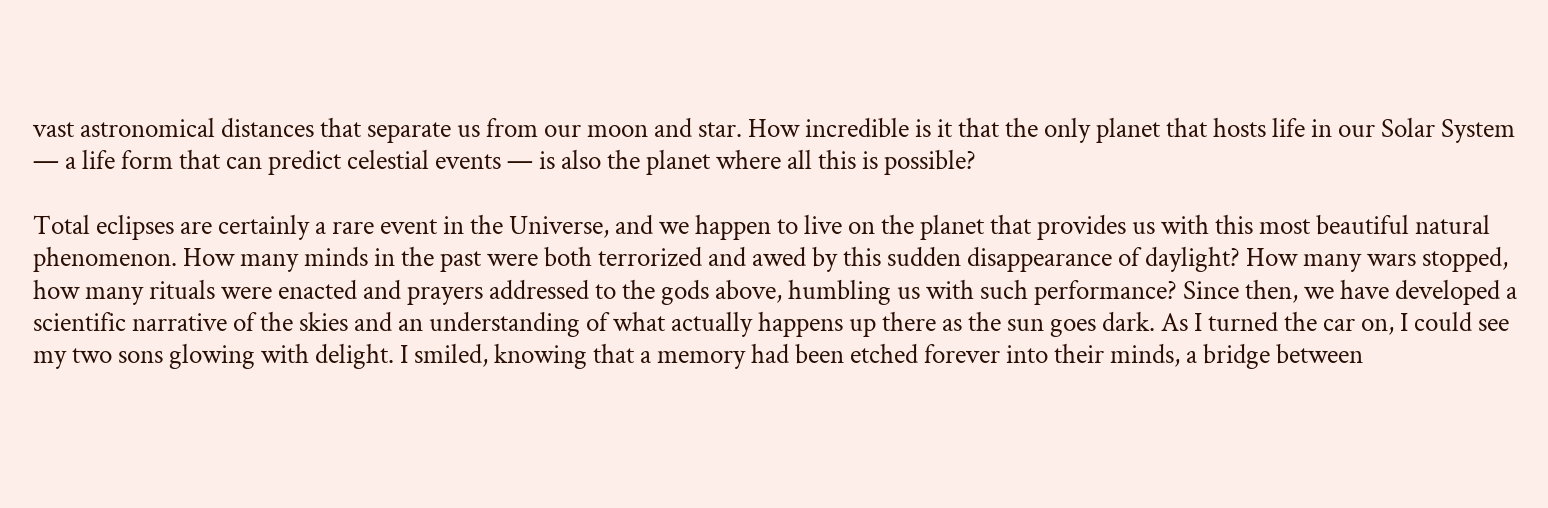vast astronomical distances that separate us from our moon and star. How incredible is it that the only planet that hosts life in our Solar System — a life form that can predict celestial events — is also the planet where all this is possible?

Total eclipses are certainly a rare event in the Universe, and we happen to live on the planet that provides us with this most beautiful natural phenomenon. How many minds in the past were both terrorized and awed by this sudden disappearance of daylight? How many wars stopped, how many rituals were enacted and prayers addressed to the gods above, humbling us with such performance? Since then, we have developed a scientific narrative of the skies and an understanding of what actually happens up there as the sun goes dark. As I turned the car on, I could see my two sons glowing with delight. I smiled, knowing that a memory had been etched forever into their minds, a bridge between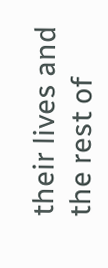their lives and the rest of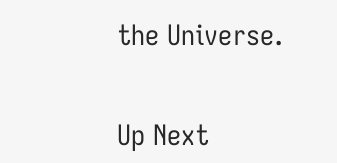the Universe.


Up Next